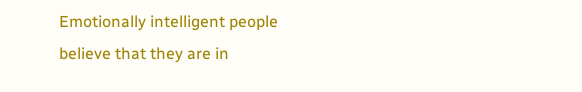Emotionally intelligent people believe that they are in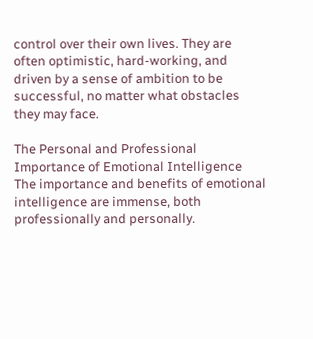control over their own lives. They are often optimistic, hard-working, and driven by a sense of ambition to be successful, no matter what obstacles they may face.

The Personal and Professional Importance of Emotional Intelligence
The importance and benefits of emotional intelligence are immense, both professionally and personally.